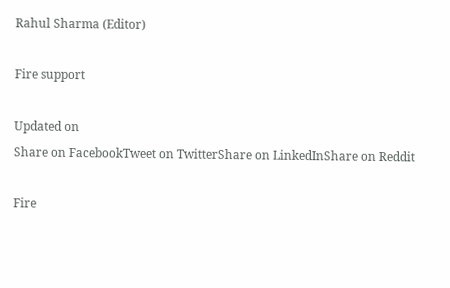Rahul Sharma (Editor)

Fire support

Updated on
Share on FacebookTweet on TwitterShare on LinkedInShare on Reddit

Fire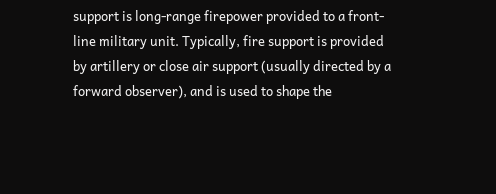support is long-range firepower provided to a front-line military unit. Typically, fire support is provided by artillery or close air support (usually directed by a forward observer), and is used to shape the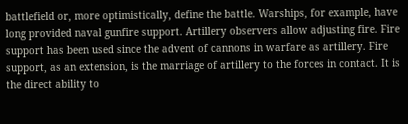battlefield or, more optimistically, define the battle. Warships, for example, have long provided naval gunfire support. Artillery observers allow adjusting fire. Fire support has been used since the advent of cannons in warfare as artillery. Fire support, as an extension, is the marriage of artillery to the forces in contact. It is the direct ability to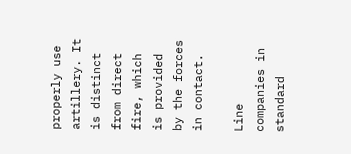properly use artillery. It is distinct from direct fire, which is provided by the forces in contact.

Line companies in standard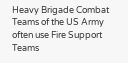Heavy Brigade Combat Teams of the US Army often use Fire Support Teams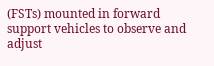(FSTs) mounted in forward support vehicles to observe and adjust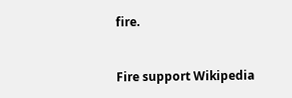fire.


Fire support Wikipedia